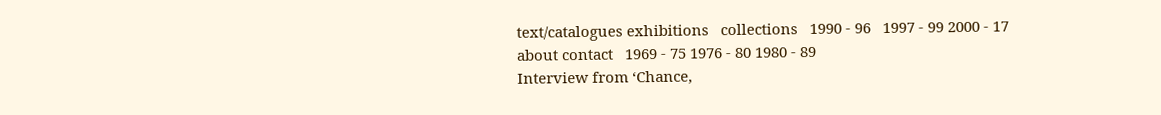text/catalogues exhibitions   collections   1990 - 96   1997 - 99 2000 - 17
about contact   1969 - 75 1976 - 80 1980 - 89
Interview from ‘Chance,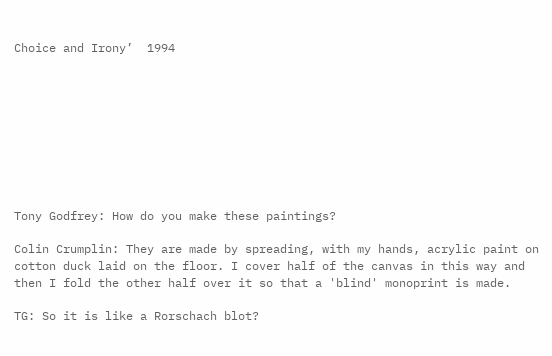Choice and Irony’  1994









Tony Godfrey: How do you make these paintings?

Colin Crumplin: They are made by spreading, with my hands, acrylic paint on cotton duck laid on the floor. I cover half of the canvas in this way and then I fold the other half over it so that a 'blind' monoprint is made.

TG: So it is like a Rorschach blot?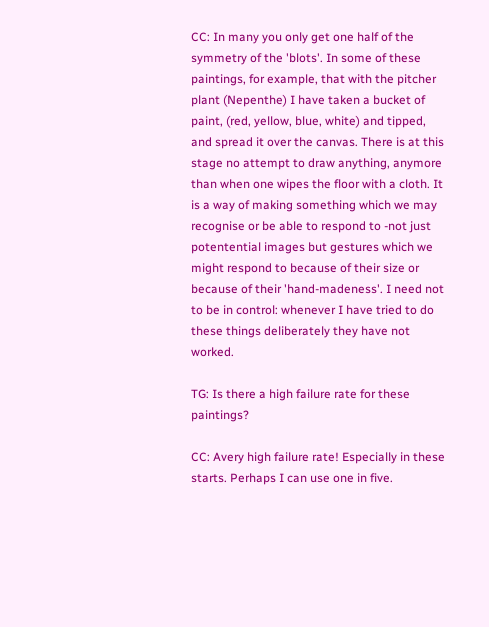CC: In many you only get one half of the symmetry of the 'blots'. In some of these paintings, for example, that with the pitcher plant (Nepenthe) I have taken a bucket of paint, (red, yellow, blue, white) and tipped, and spread it over the canvas. There is at this stage no attempt to draw anything, anymore than when one wipes the floor with a cloth. It is a way of making something which we may recognise or be able to respond to -not just potentential images but gestures which we might respond to because of their size or because of their 'hand-madeness'. I need not to be in control: whenever I have tried to do these things deliberately they have not worked.

TG: Is there a high failure rate for these paintings?

CC: Avery high failure rate! Especially in these starts. Perhaps I can use one in five.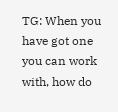TG: When you have got one you can work with, how do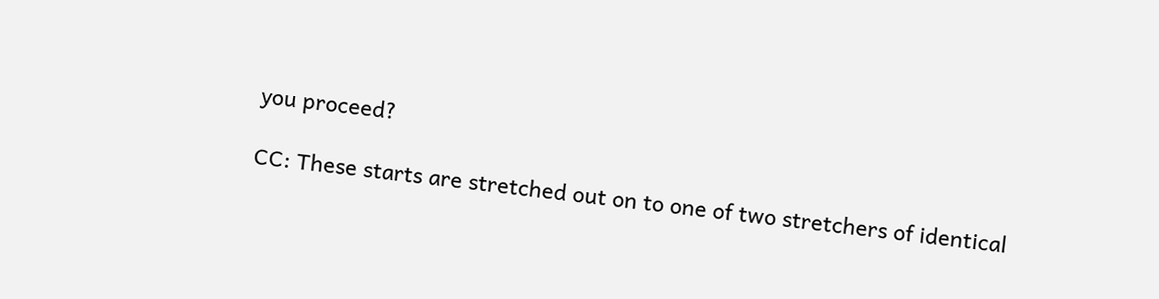you proceed?

CC: These starts are stretched out on to one of two stretchers of identical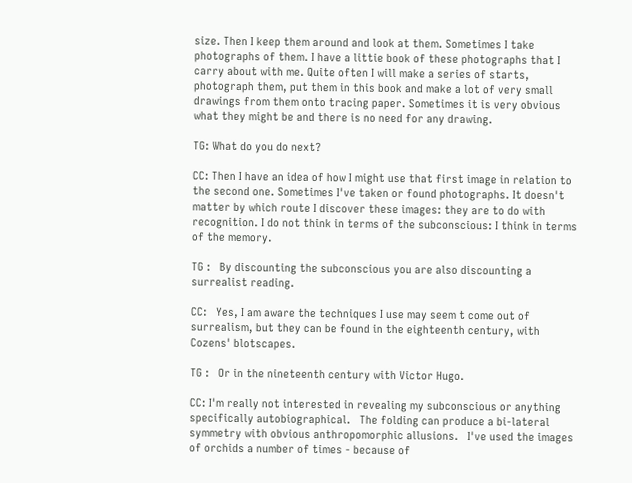size. Then I keep them around and look at them. Sometimes I take photographs of them. I have a littie book of these photographs that I carry about with me. Quite often I will make a series of starts, photograph them, put them in this book and make a lot of very small drawings from them onto tracing paper. Sometimes it is very obvious what they might be and there is no need for any drawing.

TG: What do you do next?

CC: Then I have an idea of how I might use that first image in relation to the second one. Sometimes I've taken or found photographs. It doesn't matter by which route I discover these images: they are to do with recognition. I do not think in terms of the subconscious: I think in terms of the memory.

TG :   By discounting the subconscious you are also discounting a surrealist reading.

CC:   Yes, I am aware the techniques I use may seem t come out of surrealism, but they can be found in the eighteenth century, with Cozens' blotscapes.

TG :   Or in the nineteenth century with Victor Hugo.

CC: I'm really not interested in revealing my subconscious or anything specifically autobiographical.   The folding can produce a bi-lateral symmetry with obvious anthropomorphic allusions.   I've used the images of orchids a number of times - because of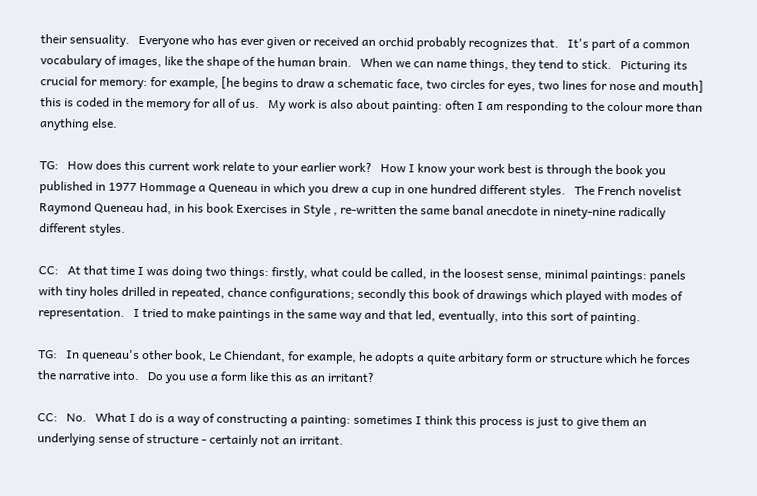their sensuality.   Everyone who has ever given or received an orchid probably recognizes that.   It's part of a common vocabulary of images, like the shape of the human brain.   When we can name things, they tend to stick.   Picturing its crucial for memory: for example, [he begins to draw a schematic face, two circles for eyes, two lines for nose and mouth] this is coded in the memory for all of us.   My work is also about painting: often I am responding to the colour more than anything else.

TG:   How does this current work relate to your earlier work?   How I know your work best is through the book you published in 1977 Hommage a Queneau in which you drew a cup in one hundred different styles.   The French novelist Raymond Queneau had, in his book Exercises in Style , re-written the same banal anecdote in ninety-nine radically different styles.

CC:   At that time I was doing two things: firstly, what could be called, in the loosest sense, minimal paintings: panels with tiny holes drilled in repeated, chance configurations; secondly this book of drawings which played with modes of representation.   I tried to make paintings in the same way and that led, eventually, into this sort of painting.

TG:   In queneau's other book, Le Chiendant, for example, he adopts a quite arbitary form or structure which he forces the narrative into.   Do you use a form like this as an irritant?

CC:   No.   What I do is a way of constructing a painting: sometimes I think this process is just to give them an underlying sense of structure - certainly not an irritant.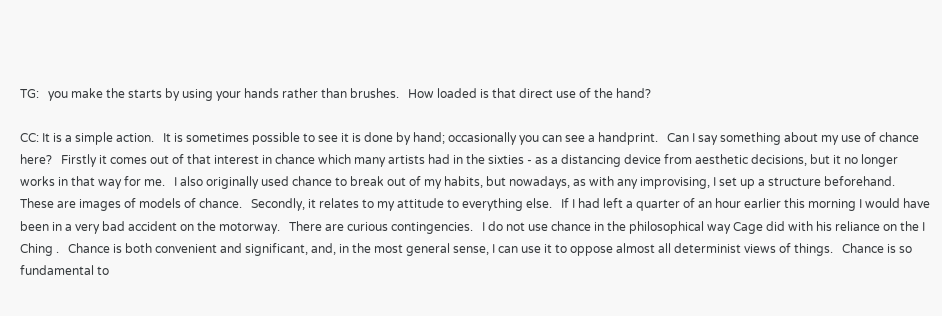TG:   you make the starts by using your hands rather than brushes.   How loaded is that direct use of the hand?

CC: It is a simple action.   It is sometimes possible to see it is done by hand; occasionally you can see a handprint.   Can I say something about my use of chance here?   Firstly it comes out of that interest in chance which many artists had in the sixties - as a distancing device from aesthetic decisions, but it no longer works in that way for me.   I also originally used chance to break out of my habits, but nowadays, as with any improvising, I set up a structure beforehand.   These are images of models of chance.   Secondly, it relates to my attitude to everything else.   If I had left a quarter of an hour earlier this morning I would have been in a very bad accident on the motorway.   There are curious contingencies.   I do not use chance in the philosophical way Cage did with his reliance on the I Ching .   Chance is both convenient and significant, and, in the most general sense, I can use it to oppose almost all determinist views of things.   Chance is so fundamental to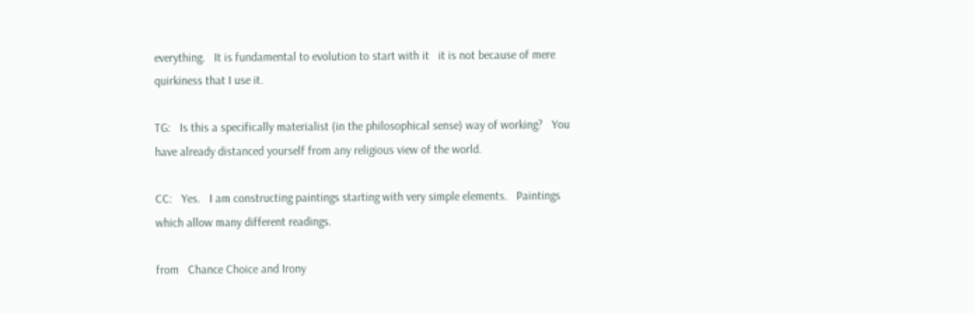everything.   It is fundamental to evolution to start with it   it is not because of mere quirkiness that I use it.

TG:   Is this a specifically materialist (in the philosophical sense) way of working?   You have already distanced yourself from any religious view of the world.

CC:   Yes.   I am constructing paintings starting with very simple elements.   Paintings which allow many different readings.

from   Chance Choice and Irony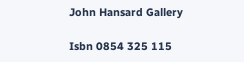John Hansard Gallery

Isbn 0854 325 115